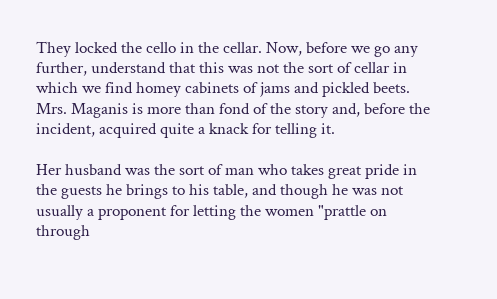They locked the cello in the cellar. Now, before we go any further, understand that this was not the sort of cellar in which we find homey cabinets of jams and pickled beets. Mrs. Maganis is more than fond of the story and, before the incident, acquired quite a knack for telling it.

Her husband was the sort of man who takes great pride in the guests he brings to his table, and though he was not usually a proponent for letting the women "prattle on through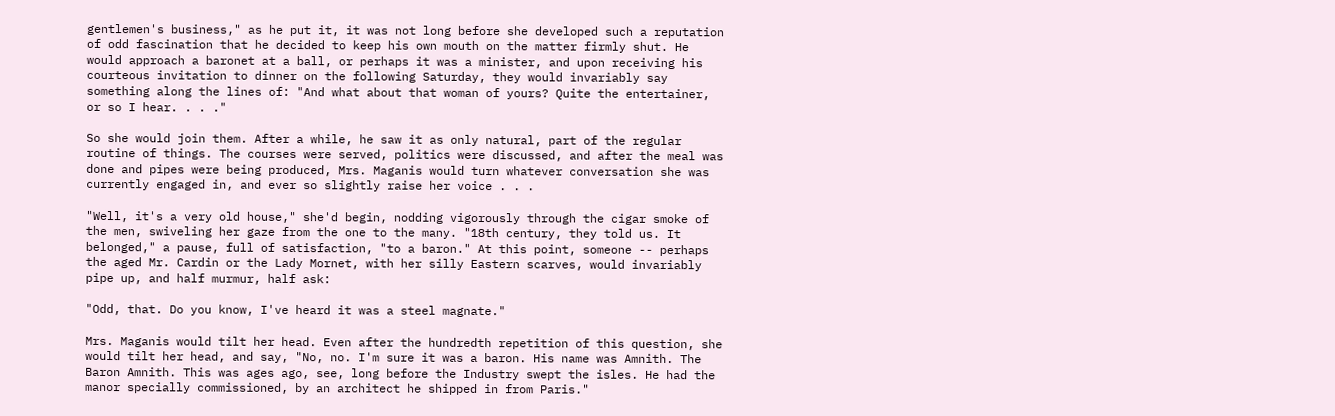gentlemen's business," as he put it, it was not long before she developed such a reputation of odd fascination that he decided to keep his own mouth on the matter firmly shut. He would approach a baronet at a ball, or perhaps it was a minister, and upon receiving his courteous invitation to dinner on the following Saturday, they would invariably say something along the lines of: "And what about that woman of yours? Quite the entertainer, or so I hear. . . ."

So she would join them. After a while, he saw it as only natural, part of the regular routine of things. The courses were served, politics were discussed, and after the meal was done and pipes were being produced, Mrs. Maganis would turn whatever conversation she was currently engaged in, and ever so slightly raise her voice . . .

"Well, it's a very old house," she'd begin, nodding vigorously through the cigar smoke of the men, swiveling her gaze from the one to the many. "18th century, they told us. It belonged," a pause, full of satisfaction, "to a baron." At this point, someone -- perhaps the aged Mr. Cardin or the Lady Mornet, with her silly Eastern scarves, would invariably pipe up, and half murmur, half ask:

"Odd, that. Do you know, I've heard it was a steel magnate."

Mrs. Maganis would tilt her head. Even after the hundredth repetition of this question, she would tilt her head, and say, "No, no. I'm sure it was a baron. His name was Amnith. The Baron Amnith. This was ages ago, see, long before the Industry swept the isles. He had the manor specially commissioned, by an architect he shipped in from Paris."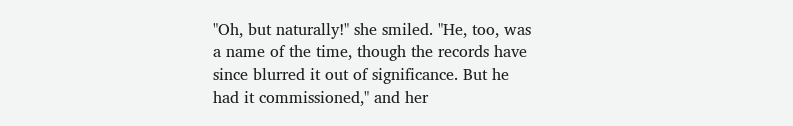"Oh, but naturally!" she smiled. "He, too, was a name of the time, though the records have since blurred it out of significance. But he had it commissioned," and her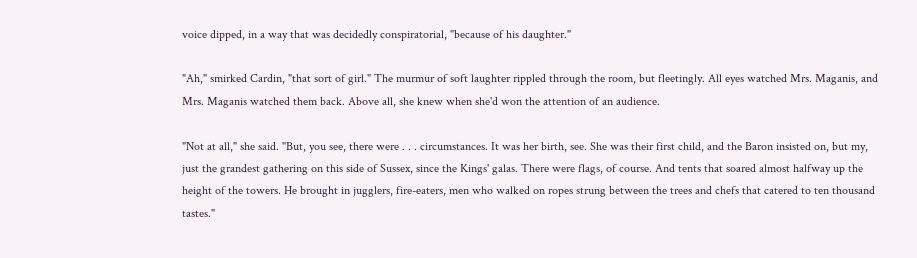voice dipped, in a way that was decidedly conspiratorial, "because of his daughter."

"Ah," smirked Cardin, "that sort of girl." The murmur of soft laughter rippled through the room, but fleetingly. All eyes watched Mrs. Maganis, and Mrs. Maganis watched them back. Above all, she knew when she'd won the attention of an audience.

"Not at all," she said. "But, you see, there were . . . circumstances. It was her birth, see. She was their first child, and the Baron insisted on, but my, just the grandest gathering on this side of Sussex, since the Kings' galas. There were flags, of course. And tents that soared almost halfway up the height of the towers. He brought in jugglers, fire-eaters, men who walked on ropes strung between the trees and chefs that catered to ten thousand tastes."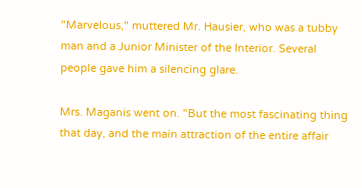"Marvelous," muttered Mr. Hausier, who was a tubby man and a Junior Minister of the Interior. Several people gave him a silencing glare.

Mrs. Maganis went on. "But the most fascinating thing that day, and the main attraction of the entire affair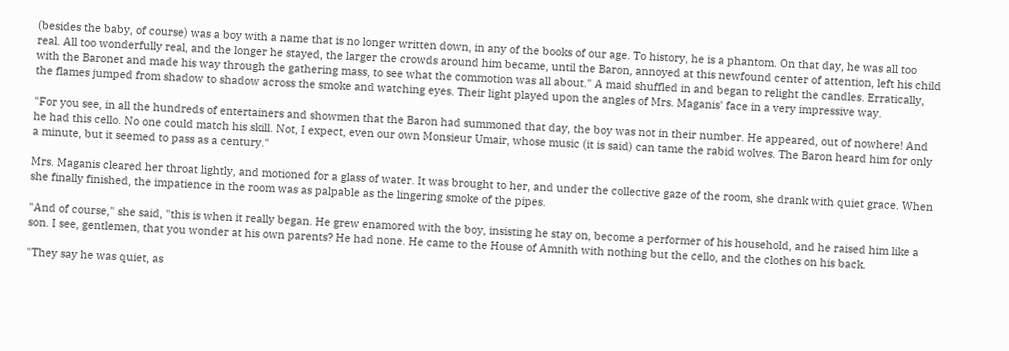(besides the baby, of course) was a boy with a name that is no longer written down, in any of the books of our age. To history, he is a phantom. On that day, he was all too real. All too wonderfully real, and the longer he stayed, the larger the crowds around him became, until the Baron, annoyed at this newfound center of attention, left his child with the Baronet and made his way through the gathering mass, to see what the commotion was all about." A maid shuffled in and began to relight the candles. Erratically, the flames jumped from shadow to shadow across the smoke and watching eyes. Their light played upon the angles of Mrs. Maganis' face in a very impressive way.

"For you see, in all the hundreds of entertainers and showmen that the Baron had summoned that day, the boy was not in their number. He appeared, out of nowhere! And he had this cello. No one could match his skill. Not, I expect, even our own Monsieur Umair, whose music (it is said) can tame the rabid wolves. The Baron heard him for only a minute, but it seemed to pass as a century."

Mrs. Maganis cleared her throat lightly, and motioned for a glass of water. It was brought to her, and under the collective gaze of the room, she drank with quiet grace. When she finally finished, the impatience in the room was as palpable as the lingering smoke of the pipes.

"And of course," she said, "this is when it really began. He grew enamored with the boy, insisting he stay on, become a performer of his household, and he raised him like a son. I see, gentlemen, that you wonder at his own parents? He had none. He came to the House of Amnith with nothing but the cello, and the clothes on his back.

"They say he was quiet, as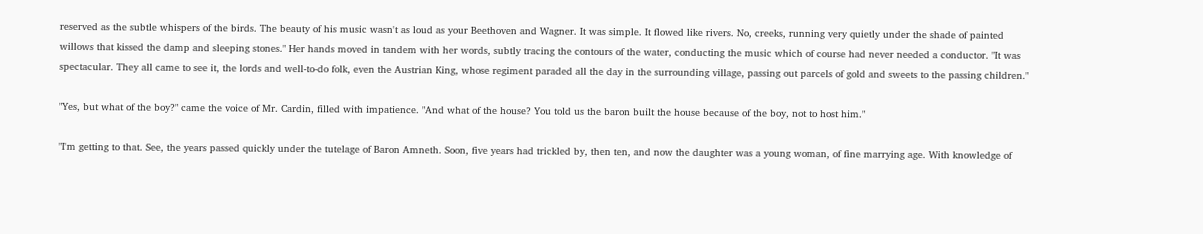reserved as the subtle whispers of the birds. The beauty of his music wasn't as loud as your Beethoven and Wagner. It was simple. It flowed like rivers. No, creeks, running very quietly under the shade of painted willows that kissed the damp and sleeping stones." Her hands moved in tandem with her words, subtly tracing the contours of the water, conducting the music which of course had never needed a conductor. "It was spectacular. They all came to see it, the lords and well-to-do folk, even the Austrian King, whose regiment paraded all the day in the surrounding village, passing out parcels of gold and sweets to the passing children."

"Yes, but what of the boy?" came the voice of Mr. Cardin, filled with impatience. "And what of the house? You told us the baron built the house because of the boy, not to host him."

"I'm getting to that. See, the years passed quickly under the tutelage of Baron Amneth. Soon, five years had trickled by, then ten, and now the daughter was a young woman, of fine marrying age. With knowledge of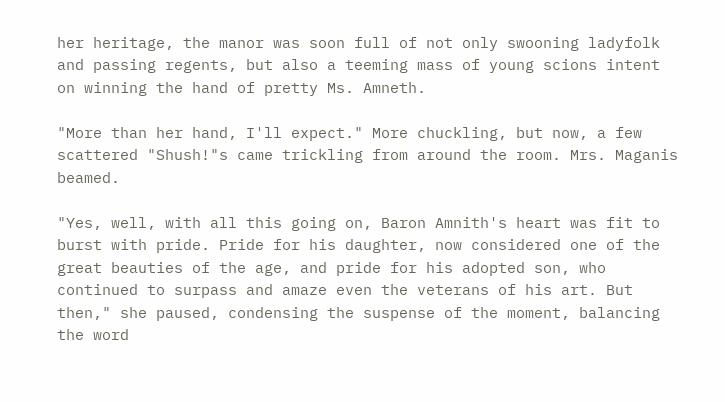her heritage, the manor was soon full of not only swooning ladyfolk and passing regents, but also a teeming mass of young scions intent on winning the hand of pretty Ms. Amneth.

"More than her hand, I'll expect." More chuckling, but now, a few scattered "Shush!"s came trickling from around the room. Mrs. Maganis beamed.

"Yes, well, with all this going on, Baron Amnith's heart was fit to burst with pride. Pride for his daughter, now considered one of the great beauties of the age, and pride for his adopted son, who continued to surpass and amaze even the veterans of his art. But then," she paused, condensing the suspense of the moment, balancing the word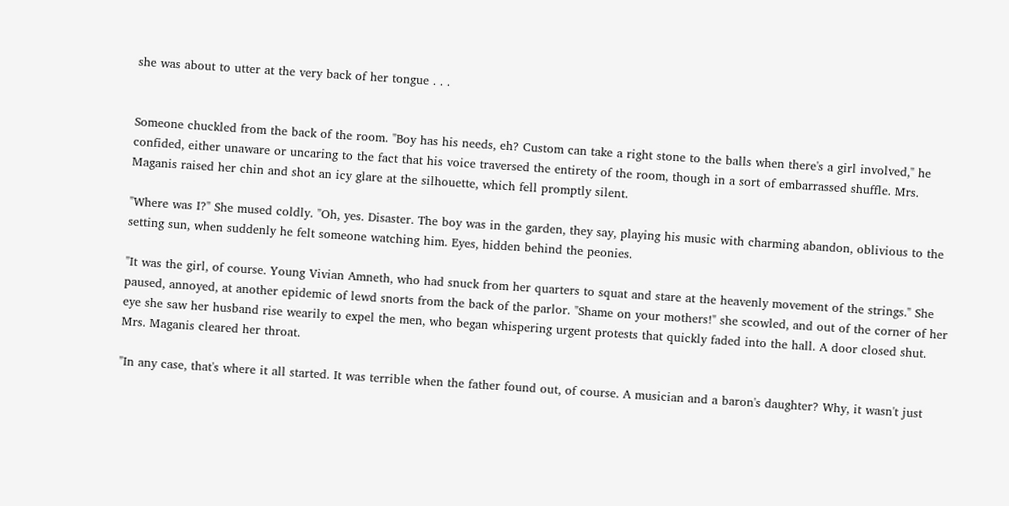she was about to utter at the very back of her tongue . . .


Someone chuckled from the back of the room. "Boy has his needs, eh? Custom can take a right stone to the balls when there's a girl involved," he confided, either unaware or uncaring to the fact that his voice traversed the entirety of the room, though in a sort of embarrassed shuffle. Mrs. Maganis raised her chin and shot an icy glare at the silhouette, which fell promptly silent.

"Where was I?" She mused coldly. "Oh, yes. Disaster. The boy was in the garden, they say, playing his music with charming abandon, oblivious to the setting sun, when suddenly he felt someone watching him. Eyes, hidden behind the peonies.

"It was the girl, of course. Young Vivian Amneth, who had snuck from her quarters to squat and stare at the heavenly movement of the strings." She paused, annoyed, at another epidemic of lewd snorts from the back of the parlor. "Shame on your mothers!" she scowled, and out of the corner of her eye she saw her husband rise wearily to expel the men, who began whispering urgent protests that quickly faded into the hall. A door closed shut. Mrs. Maganis cleared her throat.

"In any case, that's where it all started. It was terrible when the father found out, of course. A musician and a baron's daughter? Why, it wasn't just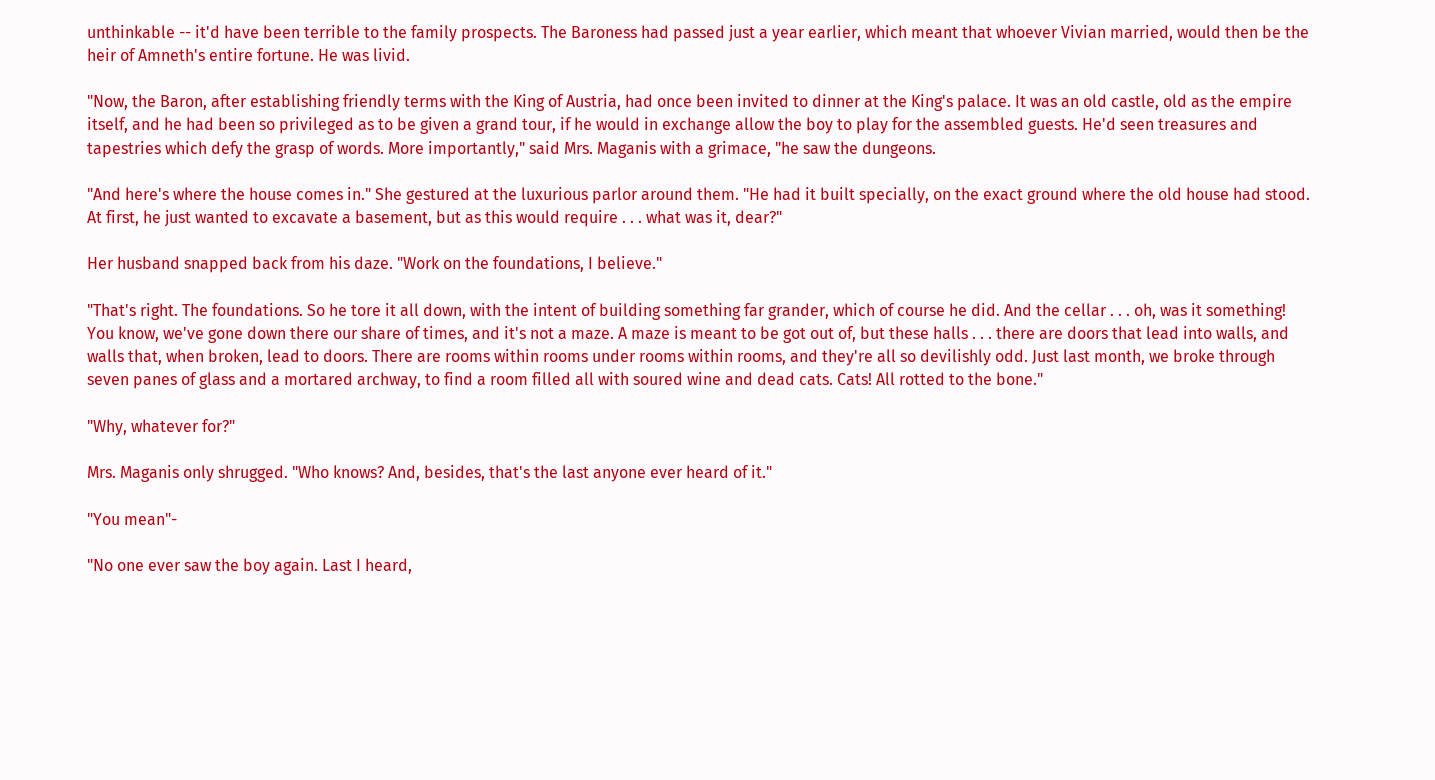unthinkable -- it'd have been terrible to the family prospects. The Baroness had passed just a year earlier, which meant that whoever Vivian married, would then be the heir of Amneth's entire fortune. He was livid.

"Now, the Baron, after establishing friendly terms with the King of Austria, had once been invited to dinner at the King's palace. It was an old castle, old as the empire itself, and he had been so privileged as to be given a grand tour, if he would in exchange allow the boy to play for the assembled guests. He'd seen treasures and tapestries which defy the grasp of words. More importantly," said Mrs. Maganis with a grimace, "he saw the dungeons.

"And here's where the house comes in." She gestured at the luxurious parlor around them. "He had it built specially, on the exact ground where the old house had stood. At first, he just wanted to excavate a basement, but as this would require . . . what was it, dear?"

Her husband snapped back from his daze. "Work on the foundations, I believe."

"That's right. The foundations. So he tore it all down, with the intent of building something far grander, which of course he did. And the cellar . . . oh, was it something! You know, we've gone down there our share of times, and it's not a maze. A maze is meant to be got out of, but these halls . . . there are doors that lead into walls, and walls that, when broken, lead to doors. There are rooms within rooms under rooms within rooms, and they're all so devilishly odd. Just last month, we broke through seven panes of glass and a mortared archway, to find a room filled all with soured wine and dead cats. Cats! All rotted to the bone."

"Why, whatever for?"

Mrs. Maganis only shrugged. "Who knows? And, besides, that's the last anyone ever heard of it."

"You mean"-

"No one ever saw the boy again. Last I heard,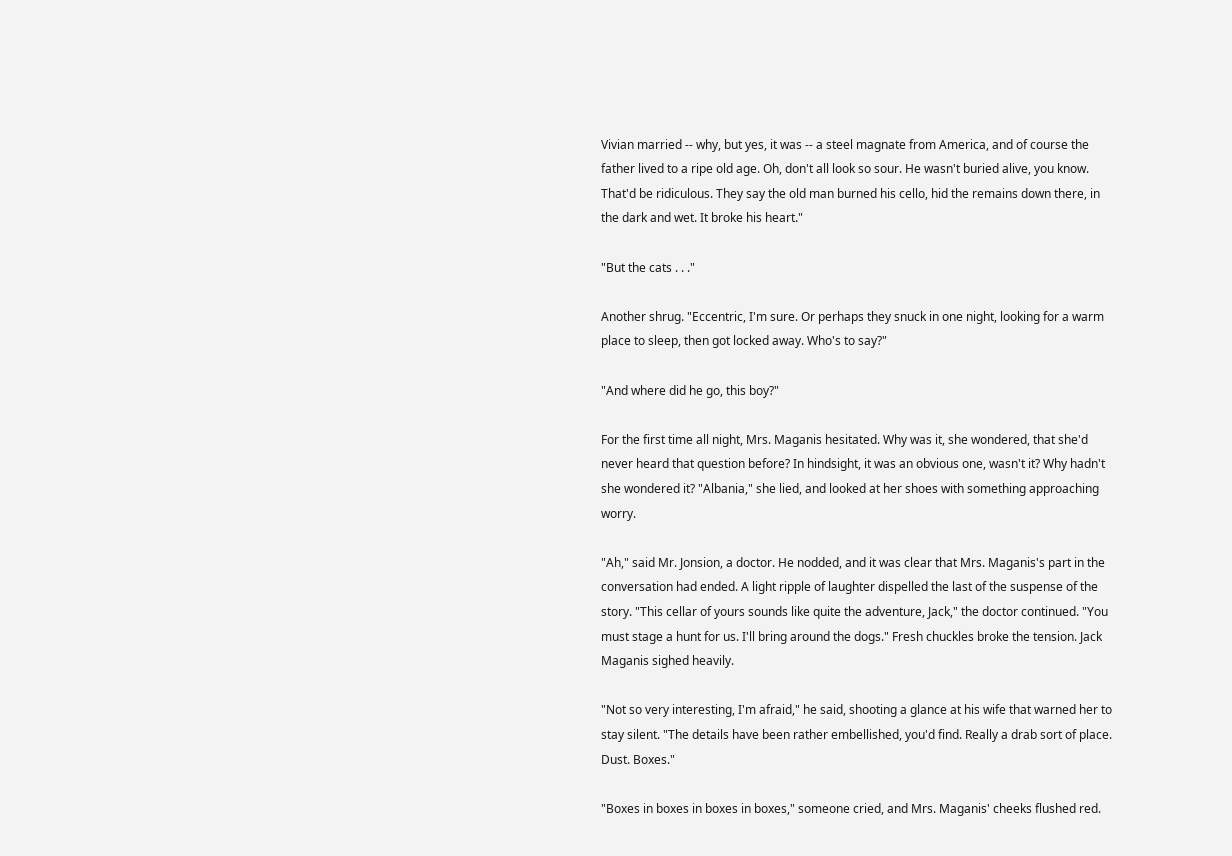Vivian married -- why, but yes, it was -- a steel magnate from America, and of course the father lived to a ripe old age. Oh, don't all look so sour. He wasn't buried alive, you know. That'd be ridiculous. They say the old man burned his cello, hid the remains down there, in the dark and wet. It broke his heart."

"But the cats . . ."

Another shrug. "Eccentric, I'm sure. Or perhaps they snuck in one night, looking for a warm place to sleep, then got locked away. Who's to say?"

"And where did he go, this boy?"

For the first time all night, Mrs. Maganis hesitated. Why was it, she wondered, that she'd never heard that question before? In hindsight, it was an obvious one, wasn't it? Why hadn't she wondered it? "Albania," she lied, and looked at her shoes with something approaching worry.

"Ah," said Mr. Jonsion, a doctor. He nodded, and it was clear that Mrs. Maganis's part in the conversation had ended. A light ripple of laughter dispelled the last of the suspense of the story. "This cellar of yours sounds like quite the adventure, Jack," the doctor continued. "You must stage a hunt for us. I'll bring around the dogs." Fresh chuckles broke the tension. Jack Maganis sighed heavily.

"Not so very interesting, I'm afraid," he said, shooting a glance at his wife that warned her to stay silent. "The details have been rather embellished, you'd find. Really a drab sort of place. Dust. Boxes."

"Boxes in boxes in boxes in boxes," someone cried, and Mrs. Maganis' cheeks flushed red.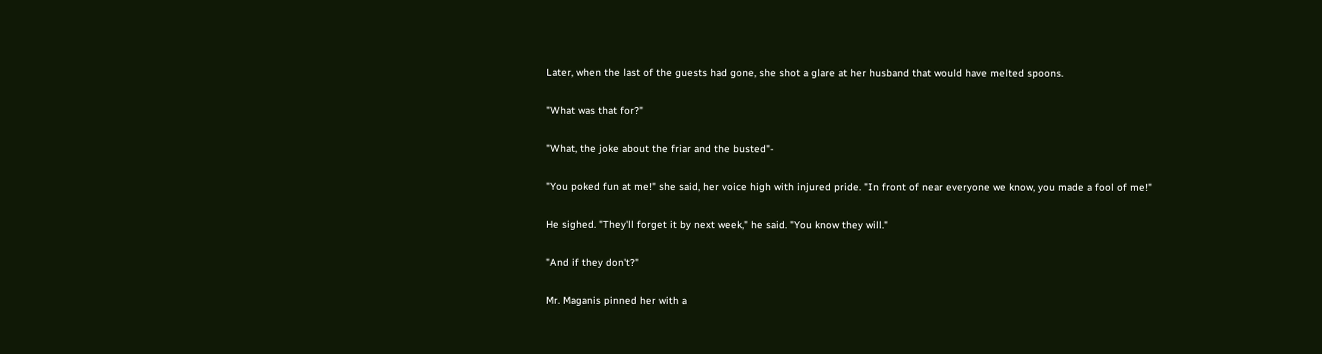Later, when the last of the guests had gone, she shot a glare at her husband that would have melted spoons.

"What was that for?"

"What, the joke about the friar and the busted"-

"You poked fun at me!" she said, her voice high with injured pride. "In front of near everyone we know, you made a fool of me!"

He sighed. "They'll forget it by next week," he said. "You know they will."

"And if they don't?"

Mr. Maganis pinned her with a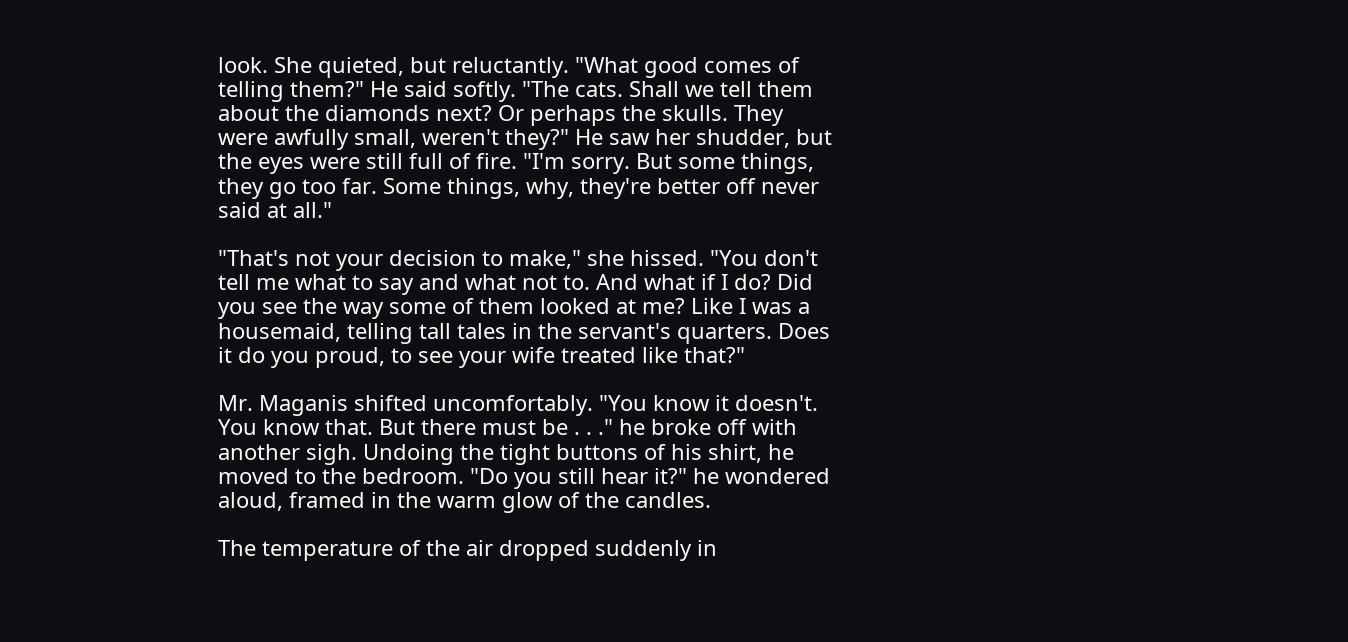look. She quieted, but reluctantly. "What good comes of telling them?" He said softly. "The cats. Shall we tell them about the diamonds next? Or perhaps the skulls. They were awfully small, weren't they?" He saw her shudder, but the eyes were still full of fire. "I'm sorry. But some things, they go too far. Some things, why, they're better off never said at all."

"That's not your decision to make," she hissed. "You don't tell me what to say and what not to. And what if I do? Did you see the way some of them looked at me? Like I was a housemaid, telling tall tales in the servant's quarters. Does it do you proud, to see your wife treated like that?"

Mr. Maganis shifted uncomfortably. "You know it doesn't. You know that. But there must be . . ." he broke off with another sigh. Undoing the tight buttons of his shirt, he moved to the bedroom. "Do you still hear it?" he wondered aloud, framed in the warm glow of the candles.

The temperature of the air dropped suddenly in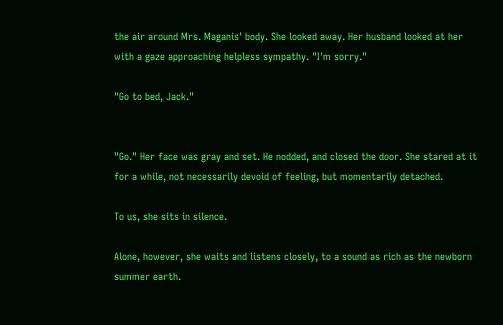the air around Mrs. Maganis' body. She looked away. Her husband looked at her with a gaze approaching helpless sympathy. "I'm sorry."

"Go to bed, Jack."


"Go." Her face was gray and set. He nodded, and closed the door. She stared at it for a while, not necessarily devoid of feeling, but momentarily detached.

To us, she sits in silence.

Alone, however, she waits and listens closely, to a sound as rich as the newborn summer earth.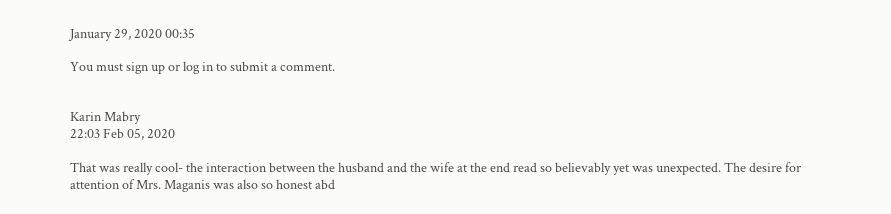January 29, 2020 00:35

You must sign up or log in to submit a comment.


Karin Mabry
22:03 Feb 05, 2020

That was really cool- the interaction between the husband and the wife at the end read so believably yet was unexpected. The desire for attention of Mrs. Maganis was also so honest abd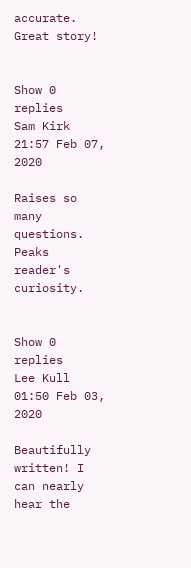accurate. Great story!


Show 0 replies
Sam Kirk
21:57 Feb 07, 2020

Raises so many questions. Peaks reader's curiosity.


Show 0 replies
Lee Kull
01:50 Feb 03, 2020

Beautifully written! I can nearly hear the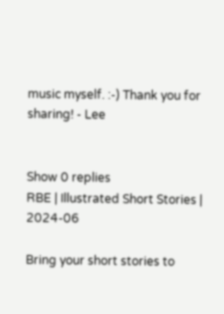music myself. :-) Thank you for sharing! - Lee


Show 0 replies
RBE | Illustrated Short Stories | 2024-06

Bring your short stories to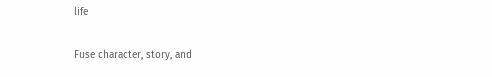life

Fuse character, story, and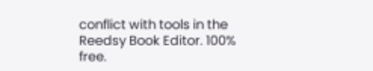conflict with tools in the Reedsy Book Editor. 100% free.